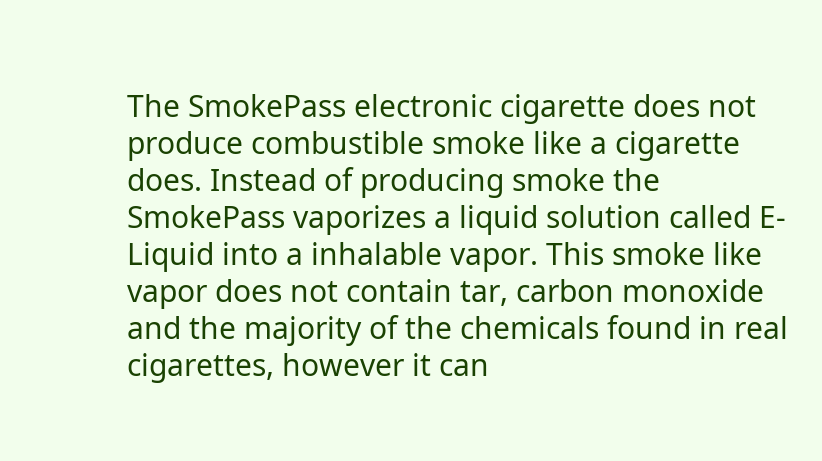The SmokePass electronic cigarette does not produce combustible smoke like a cigarette does. Instead of producing smoke the SmokePass vaporizes a liquid solution called E-Liquid into a inhalable vapor. This smoke like vapor does not contain tar, carbon monoxide and the majority of the chemicals found in real cigarettes, however it can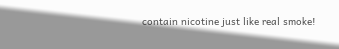contain nicotine just like real smoke!